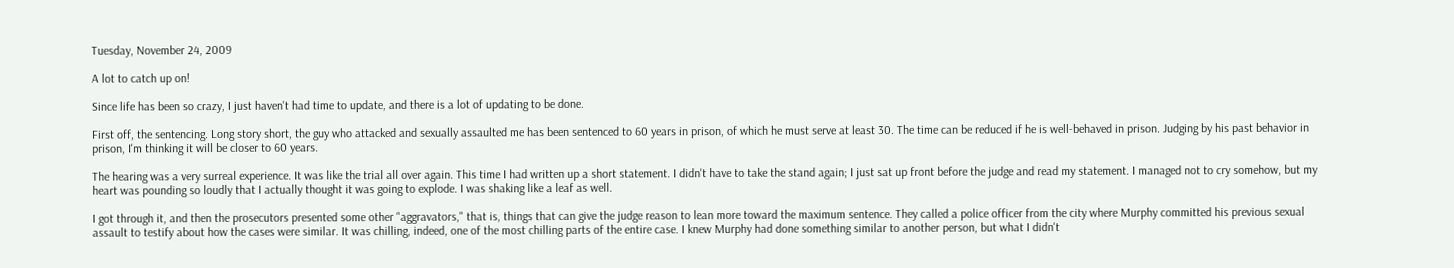Tuesday, November 24, 2009

A lot to catch up on!

Since life has been so crazy, I just haven't had time to update, and there is a lot of updating to be done.

First off, the sentencing. Long story short, the guy who attacked and sexually assaulted me has been sentenced to 60 years in prison, of which he must serve at least 30. The time can be reduced if he is well-behaved in prison. Judging by his past behavior in prison, I'm thinking it will be closer to 60 years.

The hearing was a very surreal experience. It was like the trial all over again. This time I had written up a short statement. I didn't have to take the stand again; I just sat up front before the judge and read my statement. I managed not to cry somehow, but my heart was pounding so loudly that I actually thought it was going to explode. I was shaking like a leaf as well.

I got through it, and then the prosecutors presented some other "aggravators," that is, things that can give the judge reason to lean more toward the maximum sentence. They called a police officer from the city where Murphy committed his previous sexual assault to testify about how the cases were similar. It was chilling, indeed, one of the most chilling parts of the entire case. I knew Murphy had done something similar to another person, but what I didn't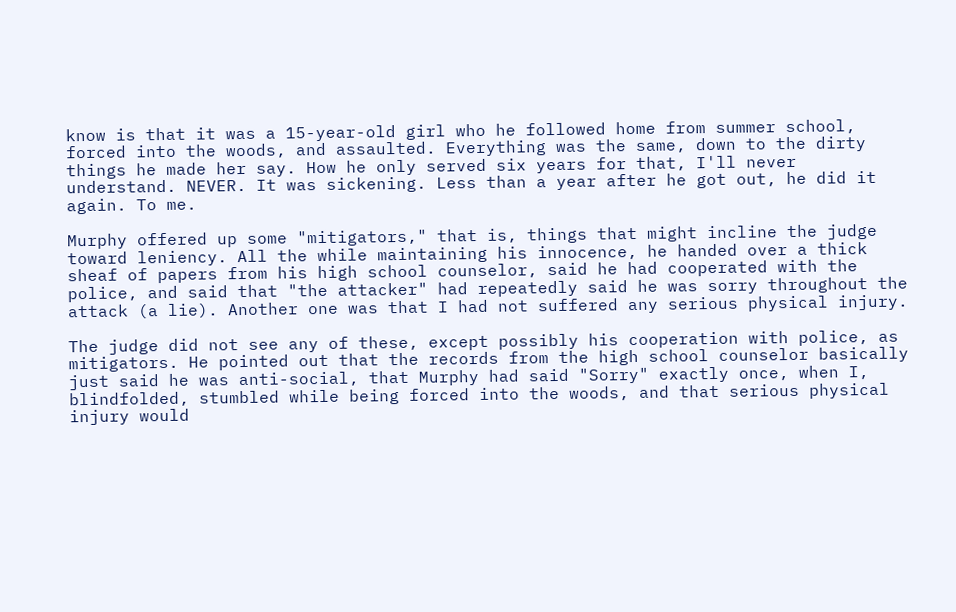know is that it was a 15-year-old girl who he followed home from summer school, forced into the woods, and assaulted. Everything was the same, down to the dirty things he made her say. How he only served six years for that, I'll never understand. NEVER. It was sickening. Less than a year after he got out, he did it again. To me.

Murphy offered up some "mitigators," that is, things that might incline the judge toward leniency. All the while maintaining his innocence, he handed over a thick sheaf of papers from his high school counselor, said he had cooperated with the police, and said that "the attacker" had repeatedly said he was sorry throughout the attack (a lie). Another one was that I had not suffered any serious physical injury.

The judge did not see any of these, except possibly his cooperation with police, as mitigators. He pointed out that the records from the high school counselor basically just said he was anti-social, that Murphy had said "Sorry" exactly once, when I, blindfolded, stumbled while being forced into the woods, and that serious physical injury would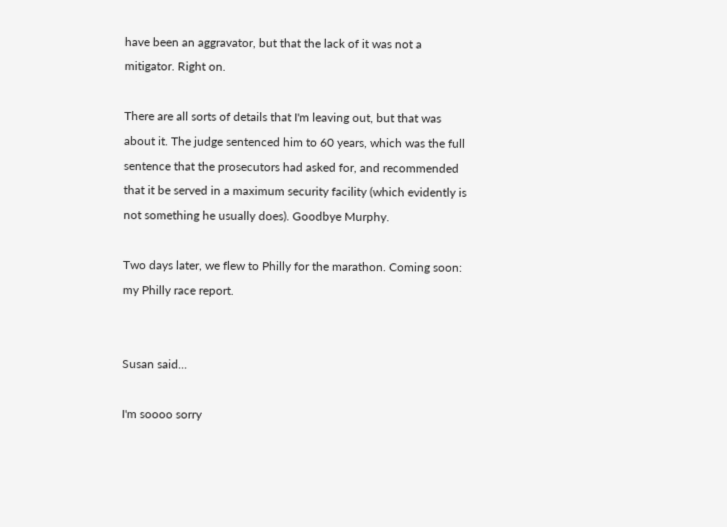have been an aggravator, but that the lack of it was not a mitigator. Right on.

There are all sorts of details that I'm leaving out, but that was about it. The judge sentenced him to 60 years, which was the full sentence that the prosecutors had asked for, and recommended that it be served in a maximum security facility (which evidently is not something he usually does). Goodbye Murphy.

Two days later, we flew to Philly for the marathon. Coming soon: my Philly race report.


Susan said...

I'm soooo sorry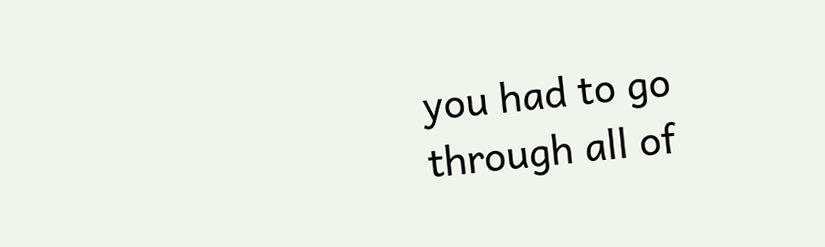you had to go through all of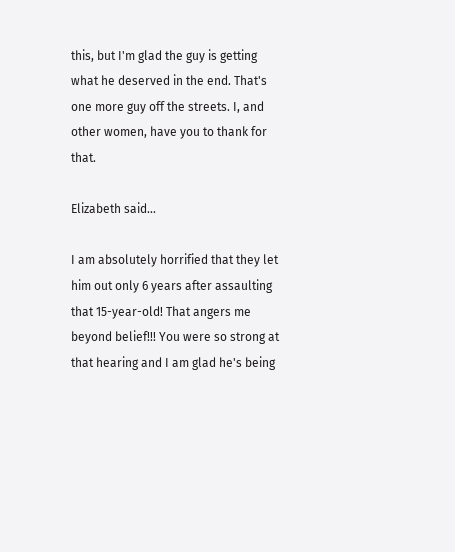this, but I'm glad the guy is getting what he deserved in the end. That's one more guy off the streets. I, and other women, have you to thank for that.

Elizabeth said...

I am absolutely horrified that they let him out only 6 years after assaulting that 15-year-old! That angers me beyond belief!!! You were so strong at that hearing and I am glad he's being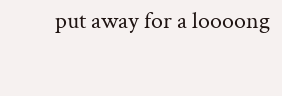put away for a loooong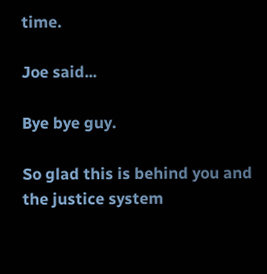time.

Joe said...

Bye bye guy.

So glad this is behind you and the justice system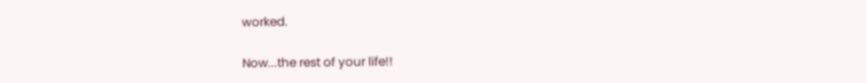worked.

Now...the rest of your life!!